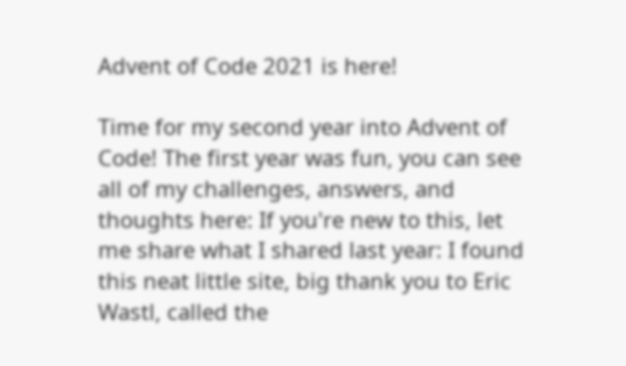Advent of Code 2021 is here!

Time for my second year into Advent of Code! The first year was fun, you can see all of my challenges, answers, and thoughts here: If you're new to this, let me share what I shared last year: I found this neat little site, big thank you to Eric Wastl, called the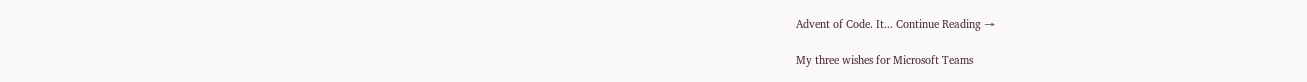Advent of Code. It... Continue Reading →

My three wishes for Microsoft Teams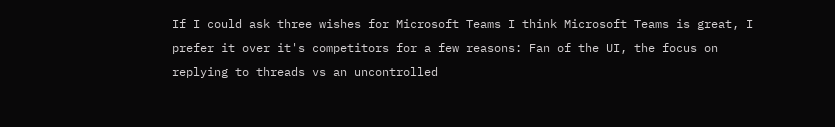If I could ask three wishes for Microsoft Teams I think Microsoft Teams is great, I prefer it over it's competitors for a few reasons: Fan of the UI, the focus on replying to threads vs an uncontrolled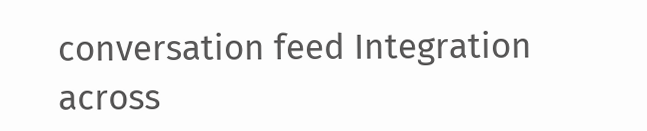conversation feed Integration across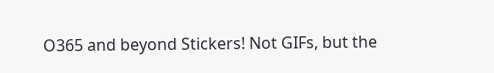O365 and beyond Stickers! Not GIFs, but the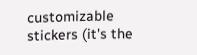customizable stickers (it's the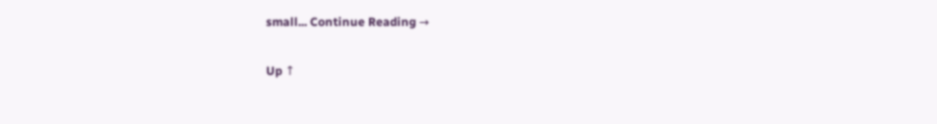small... Continue Reading →

Up ↑